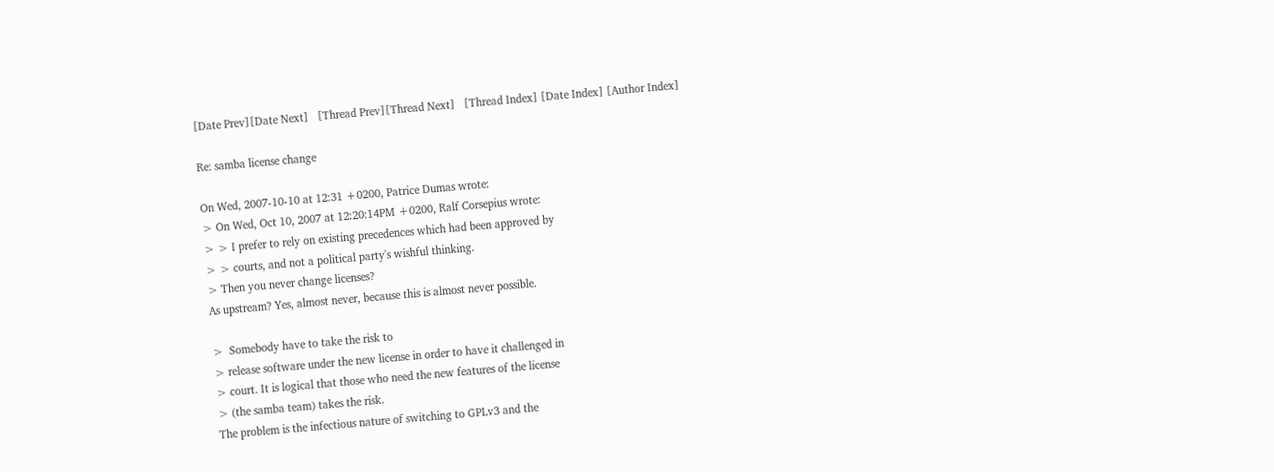[Date Prev][Date Next]   [Thread Prev][Thread Next]   [Thread Index] [Date Index] [Author Index]

Re: samba license change

On Wed, 2007-10-10 at 12:31 +0200, Patrice Dumas wrote:
> On Wed, Oct 10, 2007 at 12:20:14PM +0200, Ralf Corsepius wrote:
> > I prefer to rely on existing precedences which had been approved by
> > courts, and not a political party's wishful thinking.
> Then you never change licenses?
As upstream? Yes, almost never, because this is almost never possible.

>  Somebody have to take the risk to
> release software under the new license in order to have it challenged in
> court. It is logical that those who need the new features of the license
> (the samba team) takes the risk.
The problem is the infectious nature of switching to GPLv3 and the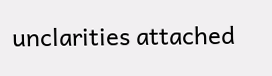unclarities attached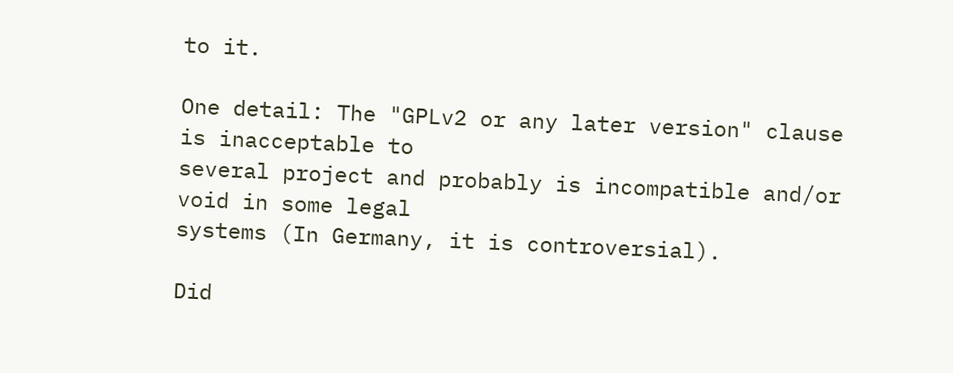to it.

One detail: The "GPLv2 or any later version" clause is inacceptable to
several project and probably is incompatible and/or void in some legal
systems (In Germany, it is controversial).

Did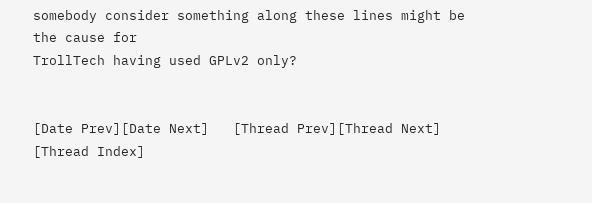somebody consider something along these lines might be the cause for
TrollTech having used GPLv2 only?


[Date Prev][Date Next]   [Thread Prev][Thread Next]   [Thread Index]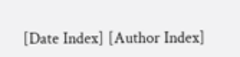[Date Index] [Author Index]